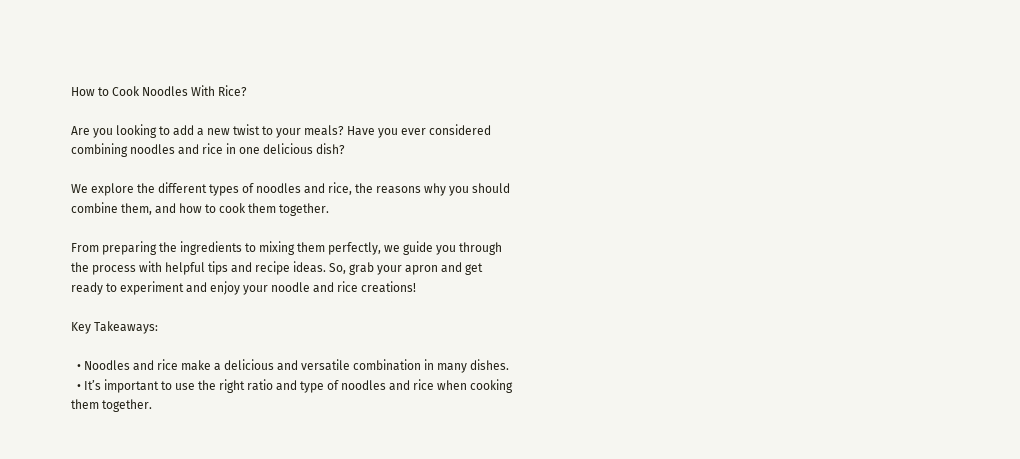How to Cook Noodles With Rice?

Are you looking to add a new twist to your meals? Have you ever considered combining noodles and rice in one delicious dish?

We explore the different types of noodles and rice, the reasons why you should combine them, and how to cook them together.

From preparing the ingredients to mixing them perfectly, we guide you through the process with helpful tips and recipe ideas. So, grab your apron and get ready to experiment and enjoy your noodle and rice creations!

Key Takeaways:

  • Noodles and rice make a delicious and versatile combination in many dishes.
  • It’s important to use the right ratio and type of noodles and rice when cooking them together.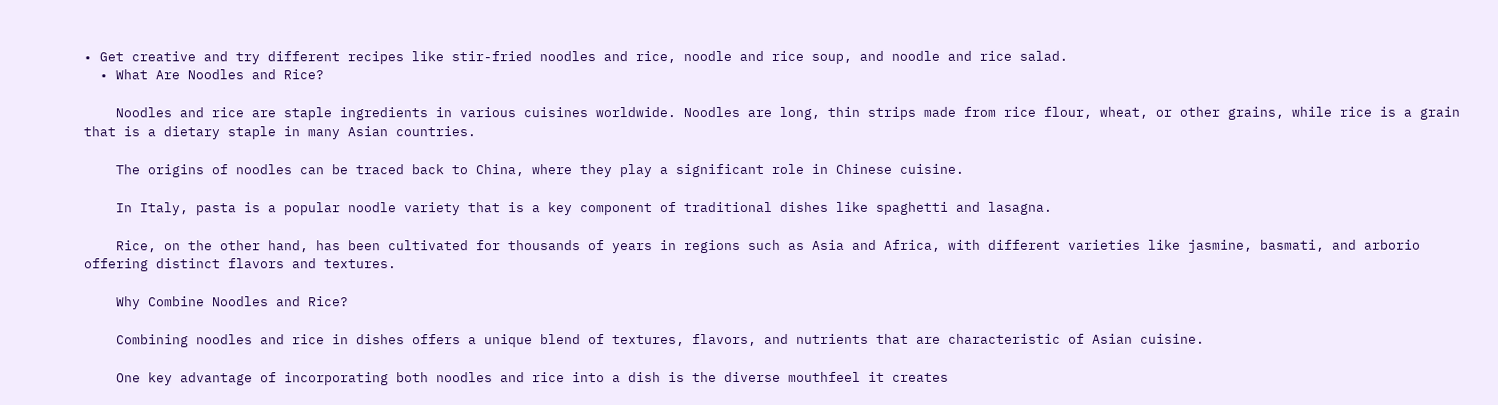• Get creative and try different recipes like stir-fried noodles and rice, noodle and rice soup, and noodle and rice salad.
  • What Are Noodles and Rice?

    Noodles and rice are staple ingredients in various cuisines worldwide. Noodles are long, thin strips made from rice flour, wheat, or other grains, while rice is a grain that is a dietary staple in many Asian countries.

    The origins of noodles can be traced back to China, where they play a significant role in Chinese cuisine.

    In Italy, pasta is a popular noodle variety that is a key component of traditional dishes like spaghetti and lasagna.

    Rice, on the other hand, has been cultivated for thousands of years in regions such as Asia and Africa, with different varieties like jasmine, basmati, and arborio offering distinct flavors and textures.

    Why Combine Noodles and Rice?

    Combining noodles and rice in dishes offers a unique blend of textures, flavors, and nutrients that are characteristic of Asian cuisine.

    One key advantage of incorporating both noodles and rice into a dish is the diverse mouthfeel it creates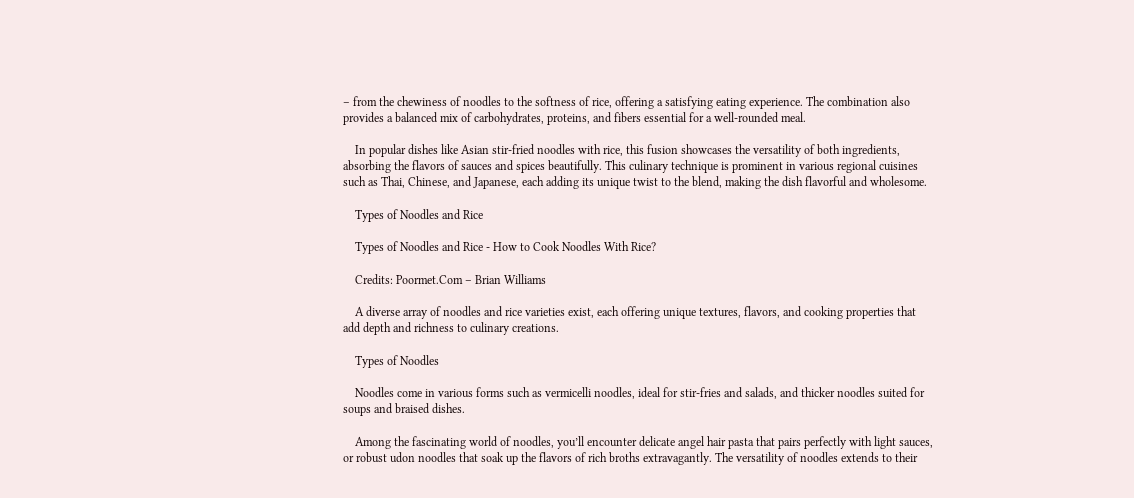– from the chewiness of noodles to the softness of rice, offering a satisfying eating experience. The combination also provides a balanced mix of carbohydrates, proteins, and fibers essential for a well-rounded meal.

    In popular dishes like Asian stir-fried noodles with rice, this fusion showcases the versatility of both ingredients, absorbing the flavors of sauces and spices beautifully. This culinary technique is prominent in various regional cuisines such as Thai, Chinese, and Japanese, each adding its unique twist to the blend, making the dish flavorful and wholesome.

    Types of Noodles and Rice

    Types of Noodles and Rice - How to Cook Noodles With Rice?

    Credits: Poormet.Com – Brian Williams

    A diverse array of noodles and rice varieties exist, each offering unique textures, flavors, and cooking properties that add depth and richness to culinary creations.

    Types of Noodles

    Noodles come in various forms such as vermicelli noodles, ideal for stir-fries and salads, and thicker noodles suited for soups and braised dishes.

    Among the fascinating world of noodles, you’ll encounter delicate angel hair pasta that pairs perfectly with light sauces, or robust udon noodles that soak up the flavors of rich broths extravagantly. The versatility of noodles extends to their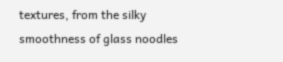textures, from the silky smoothness of glass noodles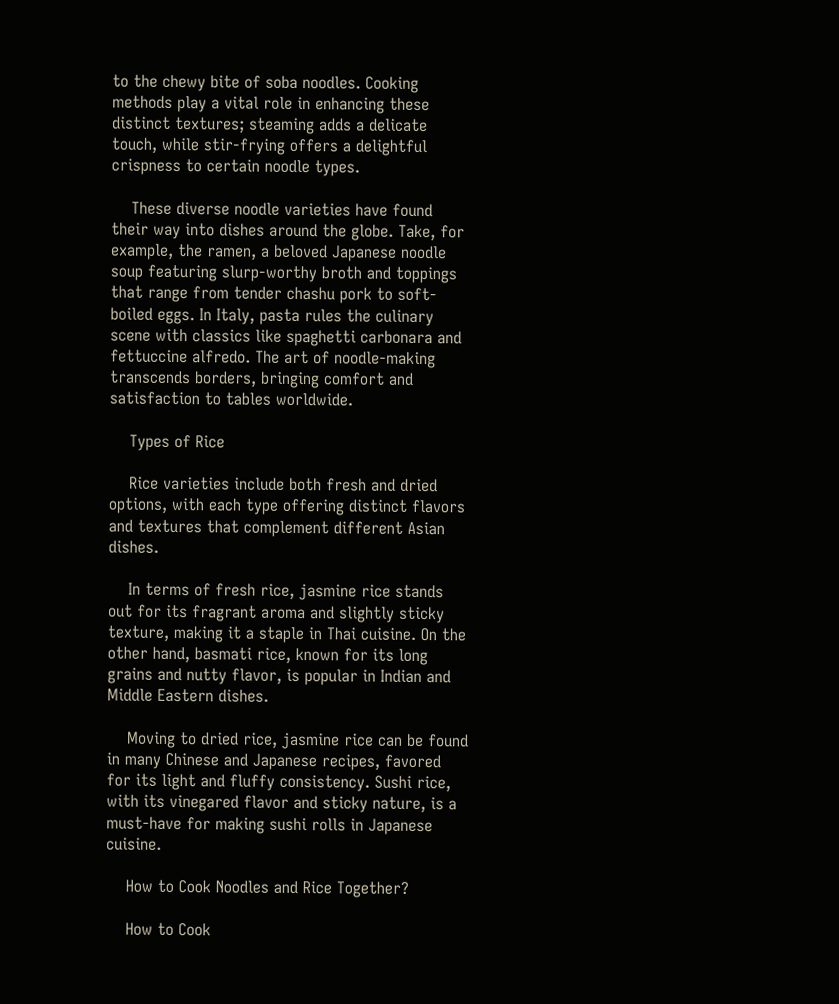to the chewy bite of soba noodles. Cooking methods play a vital role in enhancing these distinct textures; steaming adds a delicate touch, while stir-frying offers a delightful crispness to certain noodle types.

    These diverse noodle varieties have found their way into dishes around the globe. Take, for example, the ramen, a beloved Japanese noodle soup featuring slurp-worthy broth and toppings that range from tender chashu pork to soft-boiled eggs. In Italy, pasta rules the culinary scene with classics like spaghetti carbonara and fettuccine alfredo. The art of noodle-making transcends borders, bringing comfort and satisfaction to tables worldwide.

    Types of Rice

    Rice varieties include both fresh and dried options, with each type offering distinct flavors and textures that complement different Asian dishes.

    In terms of fresh rice, jasmine rice stands out for its fragrant aroma and slightly sticky texture, making it a staple in Thai cuisine. On the other hand, basmati rice, known for its long grains and nutty flavor, is popular in Indian and Middle Eastern dishes.

    Moving to dried rice, jasmine rice can be found in many Chinese and Japanese recipes, favored for its light and fluffy consistency. Sushi rice, with its vinegared flavor and sticky nature, is a must-have for making sushi rolls in Japanese cuisine.

    How to Cook Noodles and Rice Together?

    How to Cook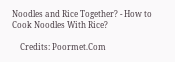Noodles and Rice Together? - How to Cook Noodles With Rice?

    Credits: Poormet.Com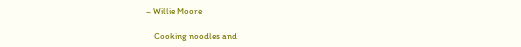– Willie Moore

    Cooking noodles and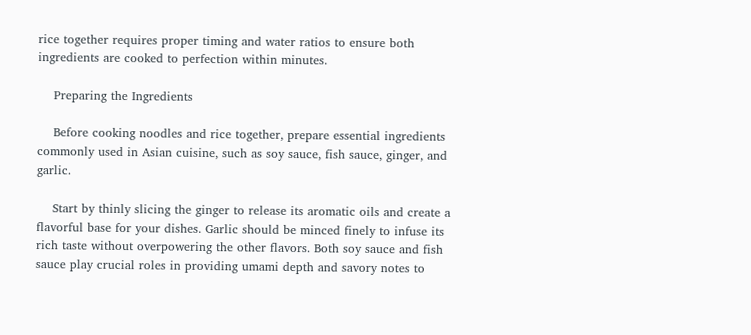rice together requires proper timing and water ratios to ensure both ingredients are cooked to perfection within minutes.

    Preparing the Ingredients

    Before cooking noodles and rice together, prepare essential ingredients commonly used in Asian cuisine, such as soy sauce, fish sauce, ginger, and garlic.

    Start by thinly slicing the ginger to release its aromatic oils and create a flavorful base for your dishes. Garlic should be minced finely to infuse its rich taste without overpowering the other flavors. Both soy sauce and fish sauce play crucial roles in providing umami depth and savory notes to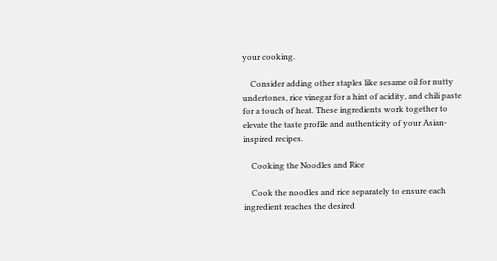your cooking.

    Consider adding other staples like sesame oil for nutty undertones, rice vinegar for a hint of acidity, and chili paste for a touch of heat. These ingredients work together to elevate the taste profile and authenticity of your Asian-inspired recipes.

    Cooking the Noodles and Rice

    Cook the noodles and rice separately to ensure each ingredient reaches the desired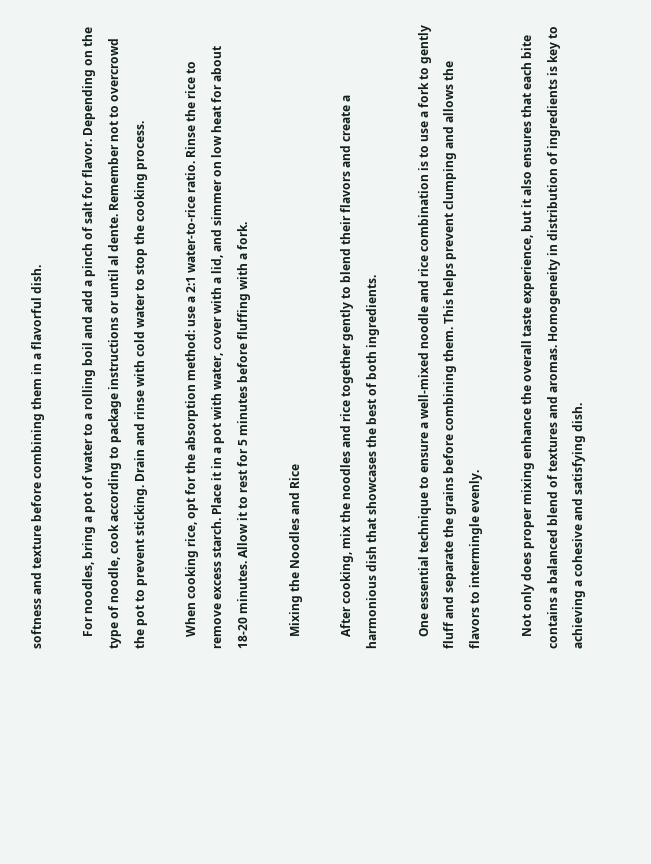softness and texture before combining them in a flavorful dish.

    For noodles, bring a pot of water to a rolling boil and add a pinch of salt for flavor. Depending on the type of noodle, cook according to package instructions or until al dente. Remember not to overcrowd the pot to prevent sticking. Drain and rinse with cold water to stop the cooking process.

    When cooking rice, opt for the absorption method: use a 2:1 water-to-rice ratio. Rinse the rice to remove excess starch. Place it in a pot with water, cover with a lid, and simmer on low heat for about 18-20 minutes. Allow it to rest for 5 minutes before fluffing with a fork.

    Mixing the Noodles and Rice

    After cooking, mix the noodles and rice together gently to blend their flavors and create a harmonious dish that showcases the best of both ingredients.

    One essential technique to ensure a well-mixed noodle and rice combination is to use a fork to gently fluff and separate the grains before combining them. This helps prevent clumping and allows the flavors to intermingle evenly.

    Not only does proper mixing enhance the overall taste experience, but it also ensures that each bite contains a balanced blend of textures and aromas. Homogeneity in distribution of ingredients is key to achieving a cohesive and satisfying dish.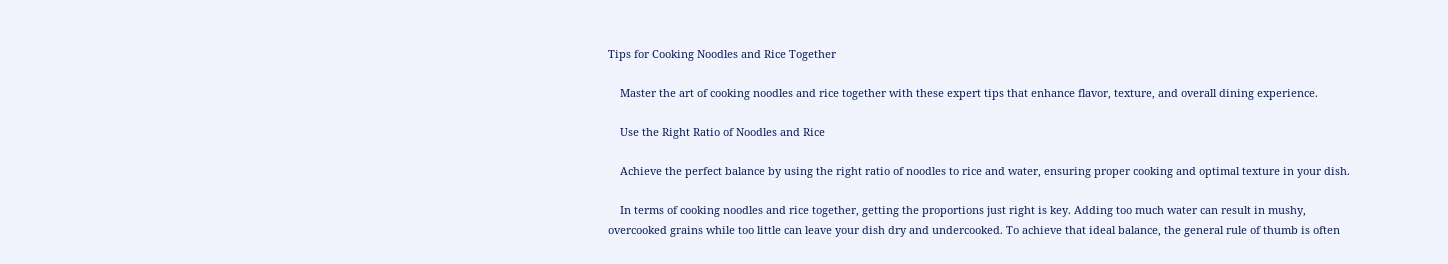Tips for Cooking Noodles and Rice Together

    Master the art of cooking noodles and rice together with these expert tips that enhance flavor, texture, and overall dining experience.

    Use the Right Ratio of Noodles and Rice

    Achieve the perfect balance by using the right ratio of noodles to rice and water, ensuring proper cooking and optimal texture in your dish.

    In terms of cooking noodles and rice together, getting the proportions just right is key. Adding too much water can result in mushy, overcooked grains while too little can leave your dish dry and undercooked. To achieve that ideal balance, the general rule of thumb is often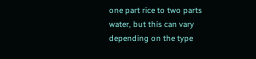one part rice to two parts water, but this can vary depending on the type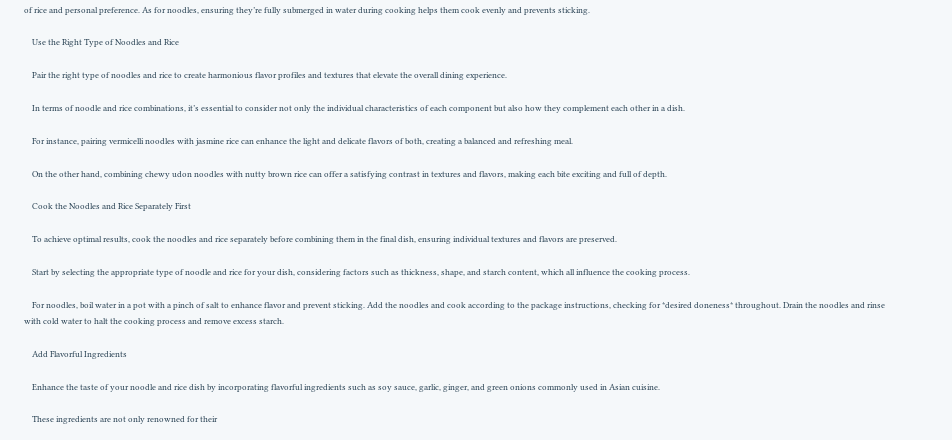of rice and personal preference. As for noodles, ensuring they’re fully submerged in water during cooking helps them cook evenly and prevents sticking.

    Use the Right Type of Noodles and Rice

    Pair the right type of noodles and rice to create harmonious flavor profiles and textures that elevate the overall dining experience.

    In terms of noodle and rice combinations, it’s essential to consider not only the individual characteristics of each component but also how they complement each other in a dish.

    For instance, pairing vermicelli noodles with jasmine rice can enhance the light and delicate flavors of both, creating a balanced and refreshing meal.

    On the other hand, combining chewy udon noodles with nutty brown rice can offer a satisfying contrast in textures and flavors, making each bite exciting and full of depth.

    Cook the Noodles and Rice Separately First

    To achieve optimal results, cook the noodles and rice separately before combining them in the final dish, ensuring individual textures and flavors are preserved.

    Start by selecting the appropriate type of noodle and rice for your dish, considering factors such as thickness, shape, and starch content, which all influence the cooking process.

    For noodles, boil water in a pot with a pinch of salt to enhance flavor and prevent sticking. Add the noodles and cook according to the package instructions, checking for *desired doneness* throughout. Drain the noodles and rinse with cold water to halt the cooking process and remove excess starch.

    Add Flavorful Ingredients

    Enhance the taste of your noodle and rice dish by incorporating flavorful ingredients such as soy sauce, garlic, ginger, and green onions commonly used in Asian cuisine.

    These ingredients are not only renowned for their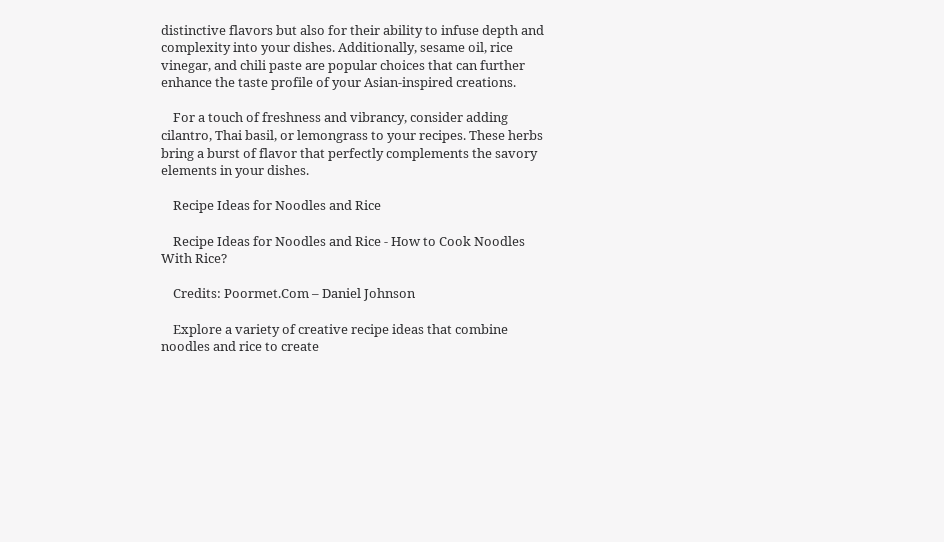distinctive flavors but also for their ability to infuse depth and complexity into your dishes. Additionally, sesame oil, rice vinegar, and chili paste are popular choices that can further enhance the taste profile of your Asian-inspired creations.

    For a touch of freshness and vibrancy, consider adding cilantro, Thai basil, or lemongrass to your recipes. These herbs bring a burst of flavor that perfectly complements the savory elements in your dishes.

    Recipe Ideas for Noodles and Rice

    Recipe Ideas for Noodles and Rice - How to Cook Noodles With Rice?

    Credits: Poormet.Com – Daniel Johnson

    Explore a variety of creative recipe ideas that combine noodles and rice to create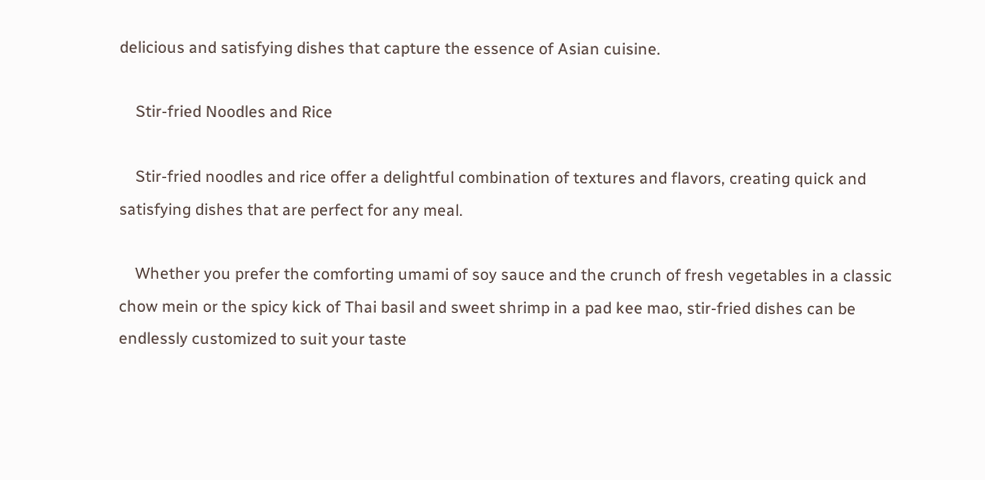delicious and satisfying dishes that capture the essence of Asian cuisine.

    Stir-fried Noodles and Rice

    Stir-fried noodles and rice offer a delightful combination of textures and flavors, creating quick and satisfying dishes that are perfect for any meal.

    Whether you prefer the comforting umami of soy sauce and the crunch of fresh vegetables in a classic chow mein or the spicy kick of Thai basil and sweet shrimp in a pad kee mao, stir-fried dishes can be endlessly customized to suit your taste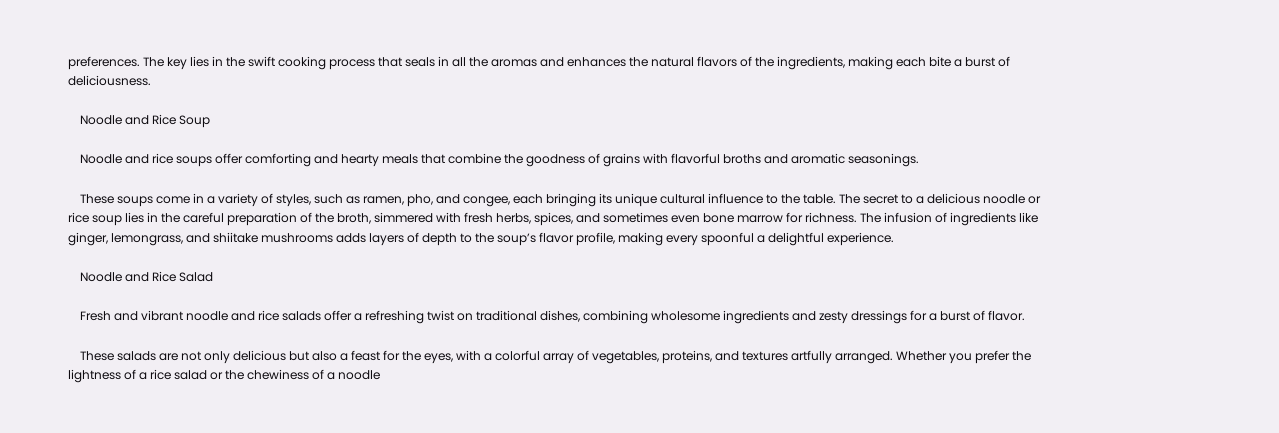preferences. The key lies in the swift cooking process that seals in all the aromas and enhances the natural flavors of the ingredients, making each bite a burst of deliciousness.

    Noodle and Rice Soup

    Noodle and rice soups offer comforting and hearty meals that combine the goodness of grains with flavorful broths and aromatic seasonings.

    These soups come in a variety of styles, such as ramen, pho, and congee, each bringing its unique cultural influence to the table. The secret to a delicious noodle or rice soup lies in the careful preparation of the broth, simmered with fresh herbs, spices, and sometimes even bone marrow for richness. The infusion of ingredients like ginger, lemongrass, and shiitake mushrooms adds layers of depth to the soup’s flavor profile, making every spoonful a delightful experience.

    Noodle and Rice Salad

    Fresh and vibrant noodle and rice salads offer a refreshing twist on traditional dishes, combining wholesome ingredients and zesty dressings for a burst of flavor.

    These salads are not only delicious but also a feast for the eyes, with a colorful array of vegetables, proteins, and textures artfully arranged. Whether you prefer the lightness of a rice salad or the chewiness of a noodle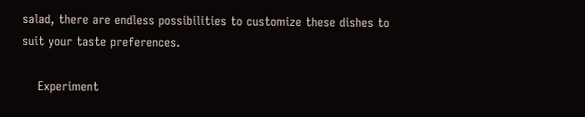salad, there are endless possibilities to customize these dishes to suit your taste preferences.

    Experiment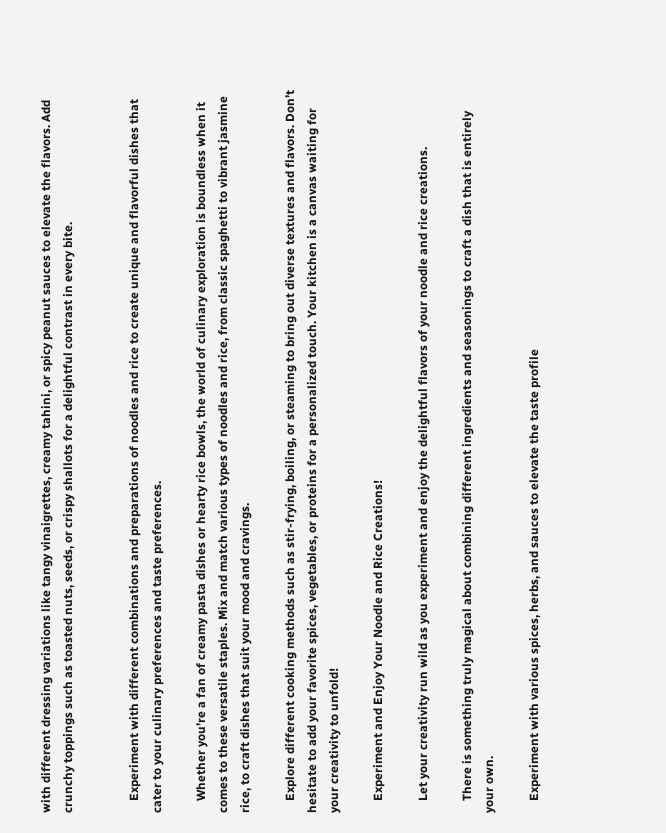with different dressing variations like tangy vinaigrettes, creamy tahini, or spicy peanut sauces to elevate the flavors. Add crunchy toppings such as toasted nuts, seeds, or crispy shallots for a delightful contrast in every bite.


    Experiment with different combinations and preparations of noodles and rice to create unique and flavorful dishes that cater to your culinary preferences and taste preferences.

    Whether you’re a fan of creamy pasta dishes or hearty rice bowls, the world of culinary exploration is boundless when it comes to these versatile staples. Mix and match various types of noodles and rice, from classic spaghetti to vibrant jasmine rice, to craft dishes that suit your mood and cravings.

    Explore different cooking methods such as stir-frying, boiling, or steaming to bring out diverse textures and flavors. Don’t hesitate to add your favorite spices, vegetables, or proteins for a personalized touch. Your kitchen is a canvas waiting for your creativity to unfold!

    Experiment and Enjoy Your Noodle and Rice Creations!

    Let your creativity run wild as you experiment and enjoy the delightful flavors of your noodle and rice creations.

    There is something truly magical about combining different ingredients and seasonings to craft a dish that is entirely your own.

    Experiment with various spices, herbs, and sauces to elevate the taste profile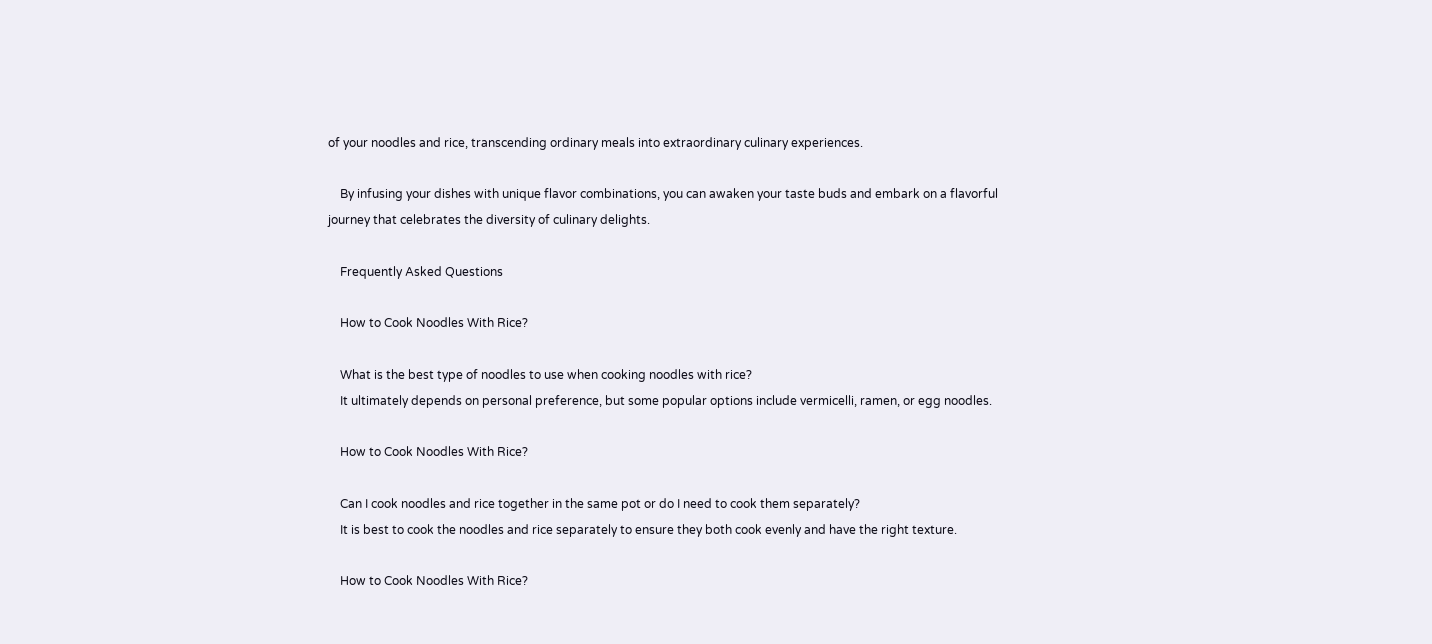of your noodles and rice, transcending ordinary meals into extraordinary culinary experiences.

    By infusing your dishes with unique flavor combinations, you can awaken your taste buds and embark on a flavorful journey that celebrates the diversity of culinary delights.

    Frequently Asked Questions

    How to Cook Noodles With Rice?

    What is the best type of noodles to use when cooking noodles with rice?
    It ultimately depends on personal preference, but some popular options include vermicelli, ramen, or egg noodles.

    How to Cook Noodles With Rice?

    Can I cook noodles and rice together in the same pot or do I need to cook them separately?
    It is best to cook the noodles and rice separately to ensure they both cook evenly and have the right texture.

    How to Cook Noodles With Rice?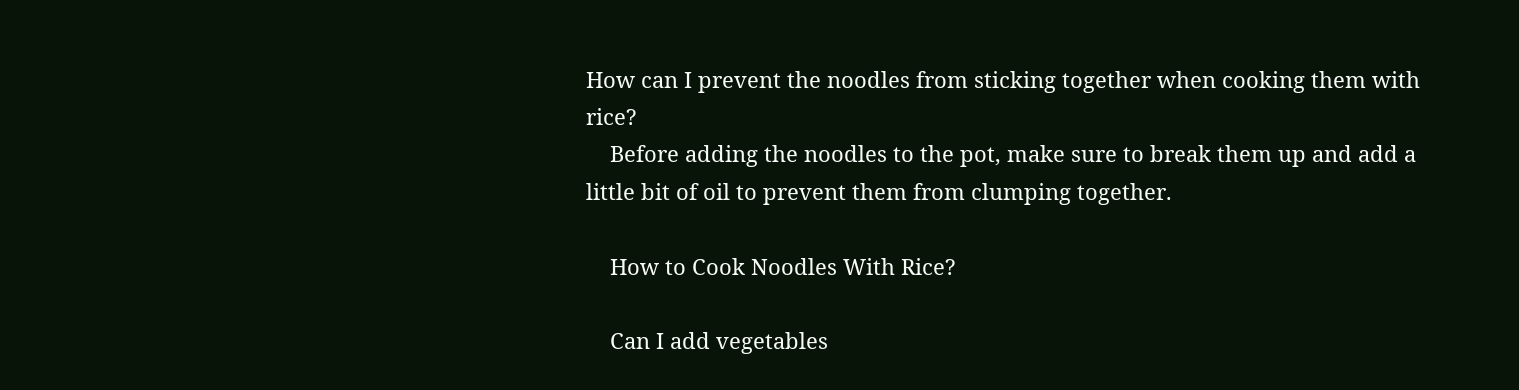How can I prevent the noodles from sticking together when cooking them with rice?
    Before adding the noodles to the pot, make sure to break them up and add a little bit of oil to prevent them from clumping together.

    How to Cook Noodles With Rice?

    Can I add vegetables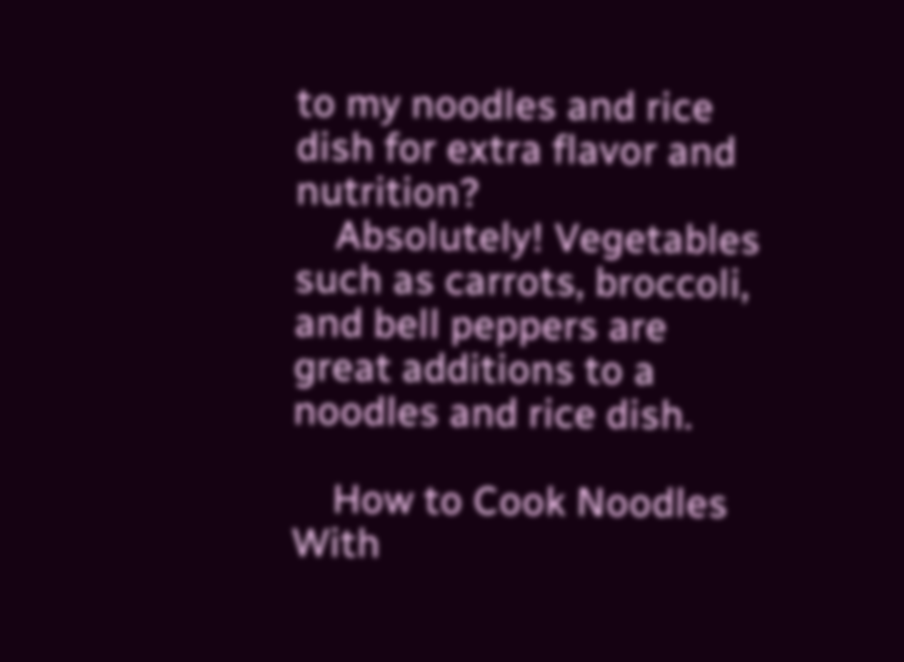to my noodles and rice dish for extra flavor and nutrition?
    Absolutely! Vegetables such as carrots, broccoli, and bell peppers are great additions to a noodles and rice dish.

    How to Cook Noodles With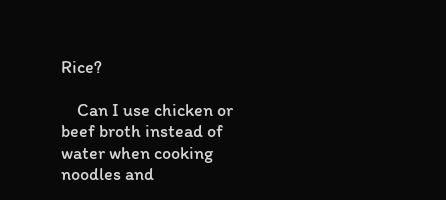Rice?

    Can I use chicken or beef broth instead of water when cooking noodles and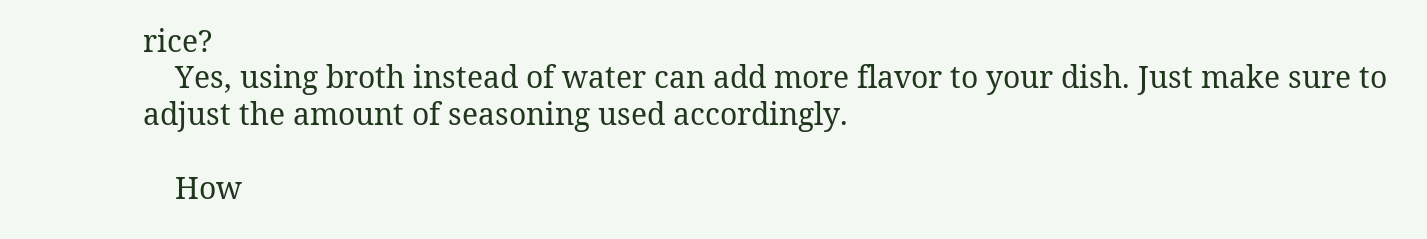rice?
    Yes, using broth instead of water can add more flavor to your dish. Just make sure to adjust the amount of seasoning used accordingly.

    How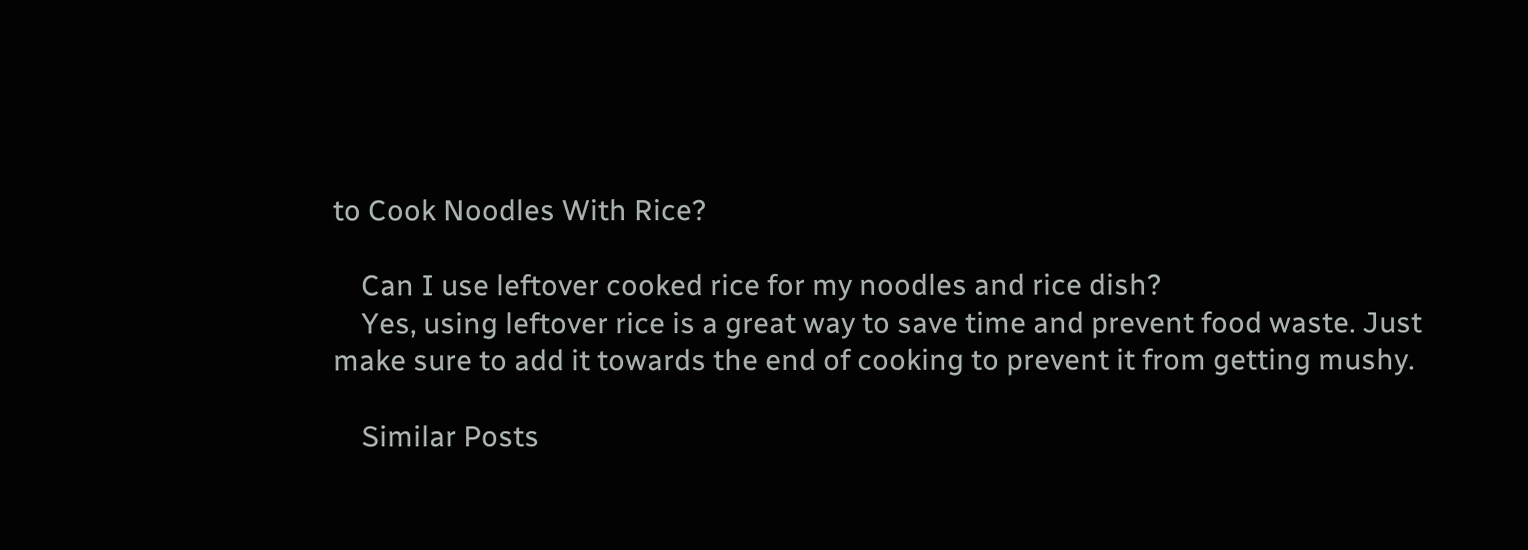to Cook Noodles With Rice?

    Can I use leftover cooked rice for my noodles and rice dish?
    Yes, using leftover rice is a great way to save time and prevent food waste. Just make sure to add it towards the end of cooking to prevent it from getting mushy.

    Similar Posts